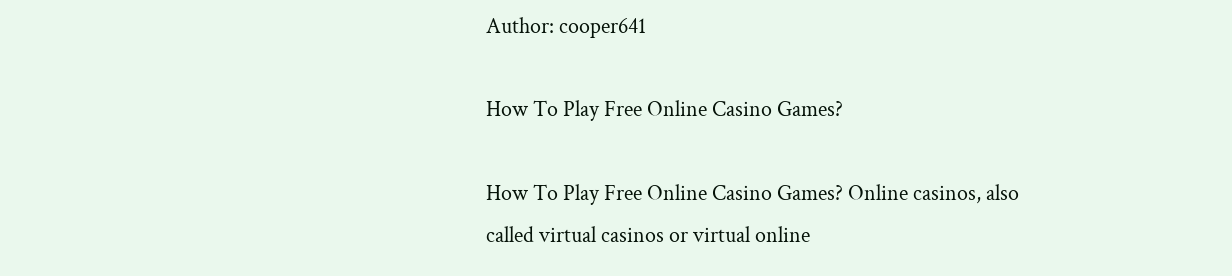Author: cooper641

How To Play Free Online Casino Games?

How To Play Free Online Casino Games? Online casinos, also called virtual casinos or virtual online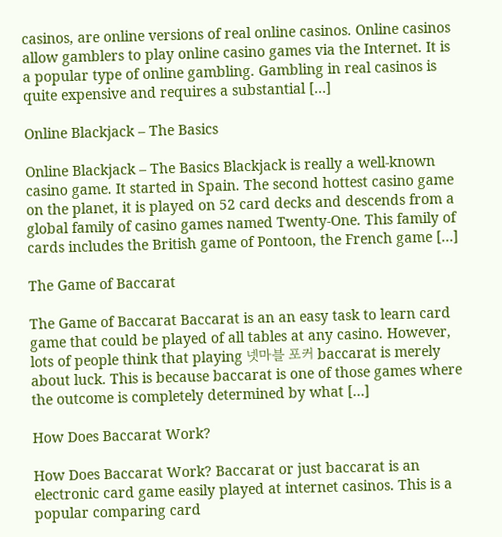casinos, are online versions of real online casinos. Online casinos allow gamblers to play online casino games via the Internet. It is a popular type of online gambling. Gambling in real casinos is quite expensive and requires a substantial […]

Online Blackjack – The Basics

Online Blackjack – The Basics Blackjack is really a well-known casino game. It started in Spain. The second hottest casino game on the planet, it is played on 52 card decks and descends from a global family of casino games named Twenty-One. This family of cards includes the British game of Pontoon, the French game […]

The Game of Baccarat

The Game of Baccarat Baccarat is an an easy task to learn card game that could be played of all tables at any casino. However, lots of people think that playing 넷마블 포커 baccarat is merely about luck. This is because baccarat is one of those games where the outcome is completely determined by what […]

How Does Baccarat Work?

How Does Baccarat Work? Baccarat or just baccarat is an electronic card game easily played at internet casinos. This is a popular comparing card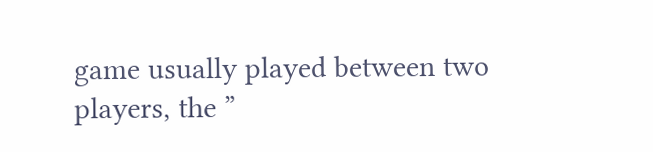game usually played between two players, the ”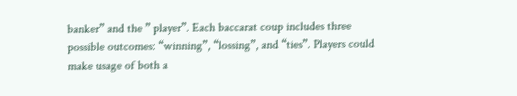banker” and the ” player”. Each baccarat coup includes three possible outcomes: “winning”, “lossing”, and “ties”. Players could make usage of both a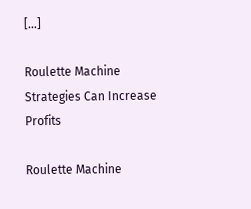[…]

Roulette Machine Strategies Can Increase Profits

Roulette Machine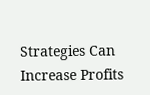Strategies Can Increase Profits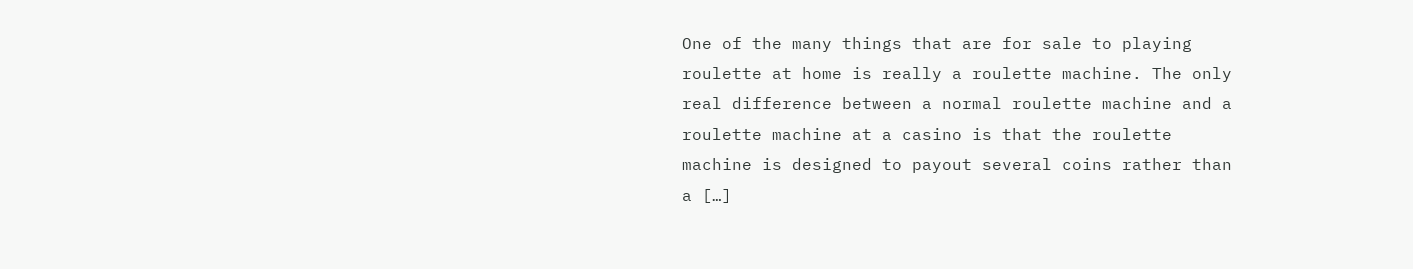One of the many things that are for sale to playing roulette at home is really a roulette machine. The only real difference between a normal roulette machine and a roulette machine at a casino is that the roulette machine is designed to payout several coins rather than a […]